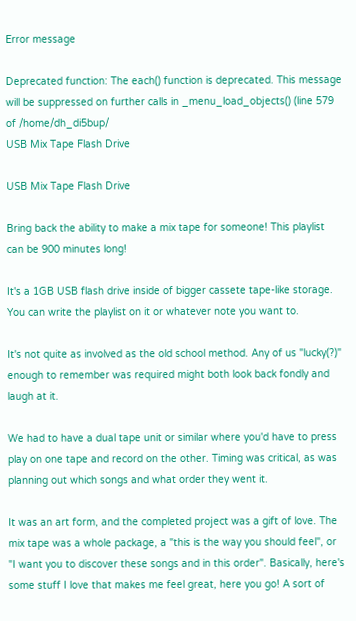Error message

Deprecated function: The each() function is deprecated. This message will be suppressed on further calls in _menu_load_objects() (line 579 of /home/dh_di5bup/
USB Mix Tape Flash Drive

USB Mix Tape Flash Drive

Bring back the ability to make a mix tape for someone! This playlist can be 900 minutes long!

It's a 1GB USB flash drive inside of bigger cassete tape-like storage. You can write the playlist on it or whatever note you want to.

It's not quite as involved as the old school method. Any of us "lucky(?)" enough to remember was required might both look back fondly and laugh at it.

We had to have a dual tape unit or similar where you'd have to press play on one tape and record on the other. Timing was critical, as was planning out which songs and what order they went it.

It was an art form, and the completed project was a gift of love. The mix tape was a whole package, a "this is the way you should feel", or "I want you to discover these songs and in this order". Basically, here's some stuff I love that makes me feel great, here you go! A sort of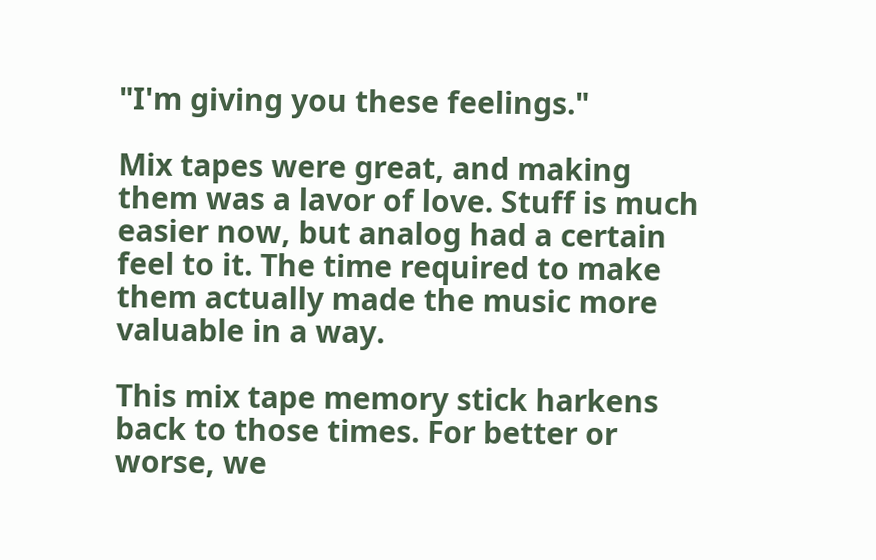"I'm giving you these feelings."

Mix tapes were great, and making them was a lavor of love. Stuff is much easier now, but analog had a certain feel to it. The time required to make them actually made the music more valuable in a way.

This mix tape memory stick harkens back to those times. For better or worse, we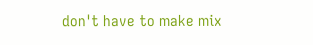don't have to make mix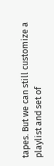tapes. But we can still customize a playlist and set of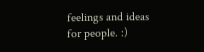feelings and ideas for people. :)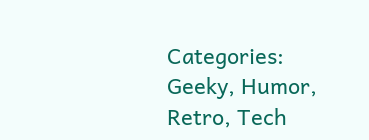Categories: Geeky, Humor, Retro, Tech